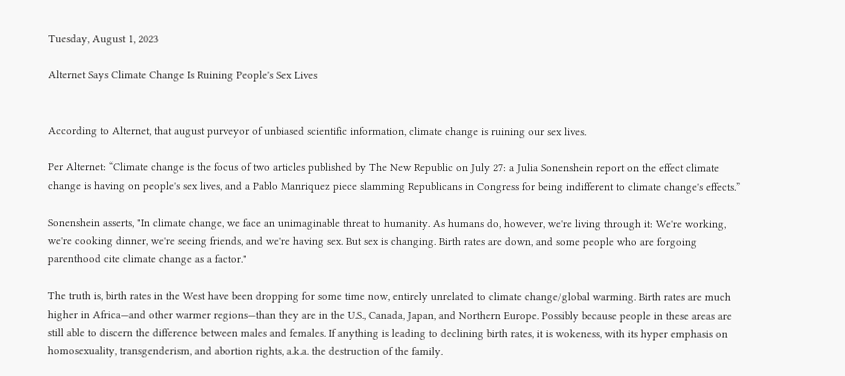Tuesday, August 1, 2023

Alternet Says Climate Change Is Ruining People's Sex Lives


According to Alternet, that august purveyor of unbiased scientific information, climate change is ruining our sex lives.

Per Alternet: “Climate change is the focus of two articles published by The New Republic on July 27: a Julia Sonenshein report on the effect climate change is having on people's sex lives, and a Pablo Manriquez piece slamming Republicans in Congress for being indifferent to climate change's effects.”

Sonenshein asserts, "In climate change, we face an unimaginable threat to humanity. As humans do, however, we're living through it: We're working, we're cooking dinner, we're seeing friends, and we're having sex. But sex is changing. Birth rates are down, and some people who are forgoing parenthood cite climate change as a factor."

The truth is, birth rates in the West have been dropping for some time now, entirely unrelated to climate change/global warming. Birth rates are much higher in Africa—and other warmer regions—than they are in the U.S., Canada, Japan, and Northern Europe. Possibly because people in these areas are still able to discern the difference between males and females. If anything is leading to declining birth rates, it is wokeness, with its hyper emphasis on homosexuality, transgenderism, and abortion rights, a.k.a. the destruction of the family.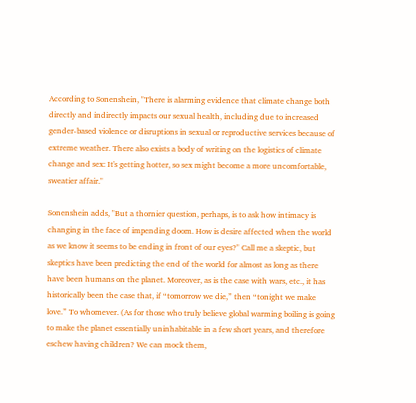According to Sonenshein, "There is alarming evidence that climate change both directly and indirectly impacts our sexual health, including due to increased gender-based violence or disruptions in sexual or reproductive services because of extreme weather. There also exists a body of writing on the logistics of climate change and sex: It's getting hotter, so sex might become a more uncomfortable, sweatier affair."

Sonenshein adds, "But a thornier question, perhaps, is to ask how intimacy is changing in the face of impending doom. How is desire affected when the world as we know it seems to be ending in front of our eyes?" Call me a skeptic, but skeptics have been predicting the end of the world for almost as long as there have been humans on the planet. Moreover, as is the case with wars, etc., it has historically been the case that, if “tomorrow we die,” then “tonight we make love.” To whomever. (As for those who truly believe global warming boiling is going to make the planet essentially uninhabitable in a few short years, and therefore eschew having children? We can mock them,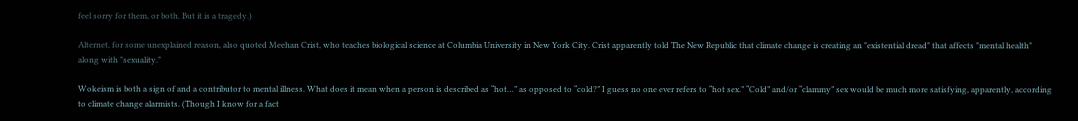feel sorry for them, or both. But it is a tragedy.)

Alternet, for some unexplained reason, also quoted Meehan Crist, who teaches biological science at Columbia University in New York City. Crist apparently told The New Republic that climate change is creating an "existential dread" that affects "mental health" along with "sexuality."

Wokeism is both a sign of and a contributor to mental illness. What does it mean when a person is described as “hot…” as opposed to “cold?” I guess no one ever refers to “hot sex.” “Cold” and/or “clammy” sex would be much more satisfying, apparently, according to climate change alarmists. (Though I know for a fact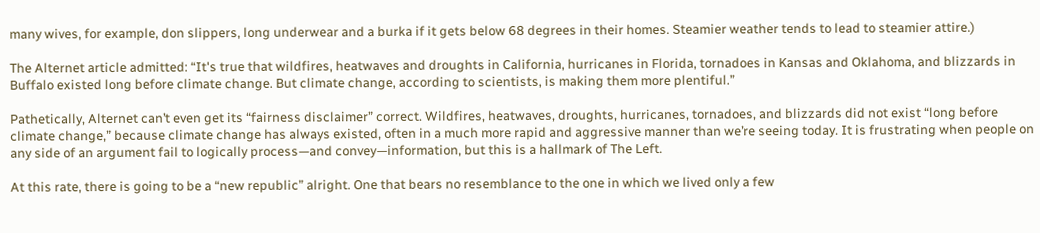many wives, for example, don slippers, long underwear and a burka if it gets below 68 degrees in their homes. Steamier weather tends to lead to steamier attire.)

The Alternet article admitted: “It's true that wildfires, heatwaves and droughts in California, hurricanes in Florida, tornadoes in Kansas and Oklahoma, and blizzards in Buffalo existed long before climate change. But climate change, according to scientists, is making them more plentiful.”

Pathetically, Alternet can’t even get its “fairness disclaimer” correct. Wildfires, heatwaves, droughts, hurricanes, tornadoes, and blizzards did not exist “long before climate change,” because climate change has always existed, often in a much more rapid and aggressive manner than we’re seeing today. It is frustrating when people on any side of an argument fail to logically process—and convey—information, but this is a hallmark of The Left.

At this rate, there is going to be a “new republic” alright. One that bears no resemblance to the one in which we lived only a few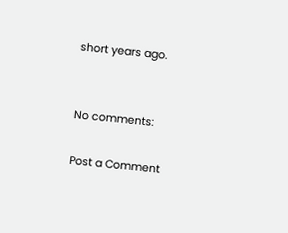short years ago.


No comments:

Post a Comment